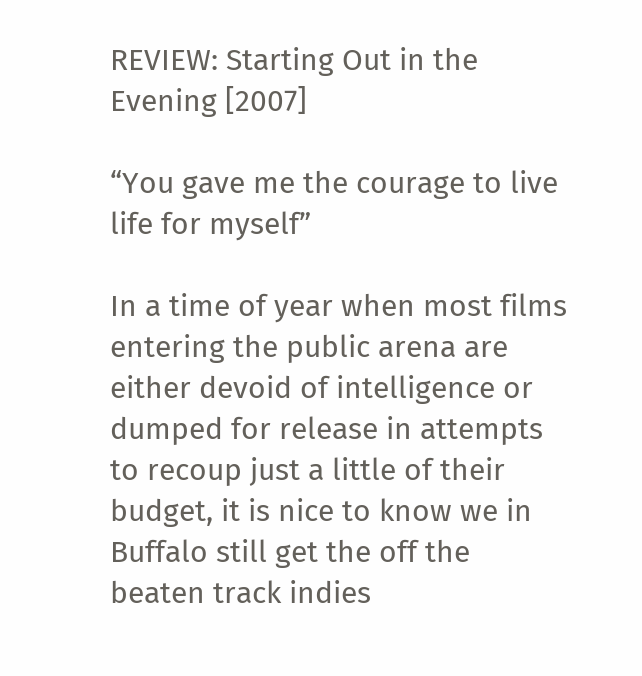REVIEW: Starting Out in the Evening [2007]

“You gave me the courage to live life for myself”

In a time of year when most films entering the public arena are either devoid of intelligence or dumped for release in attempts to recoup just a little of their budget, it is nice to know we in Buffalo still get the off the beaten track indies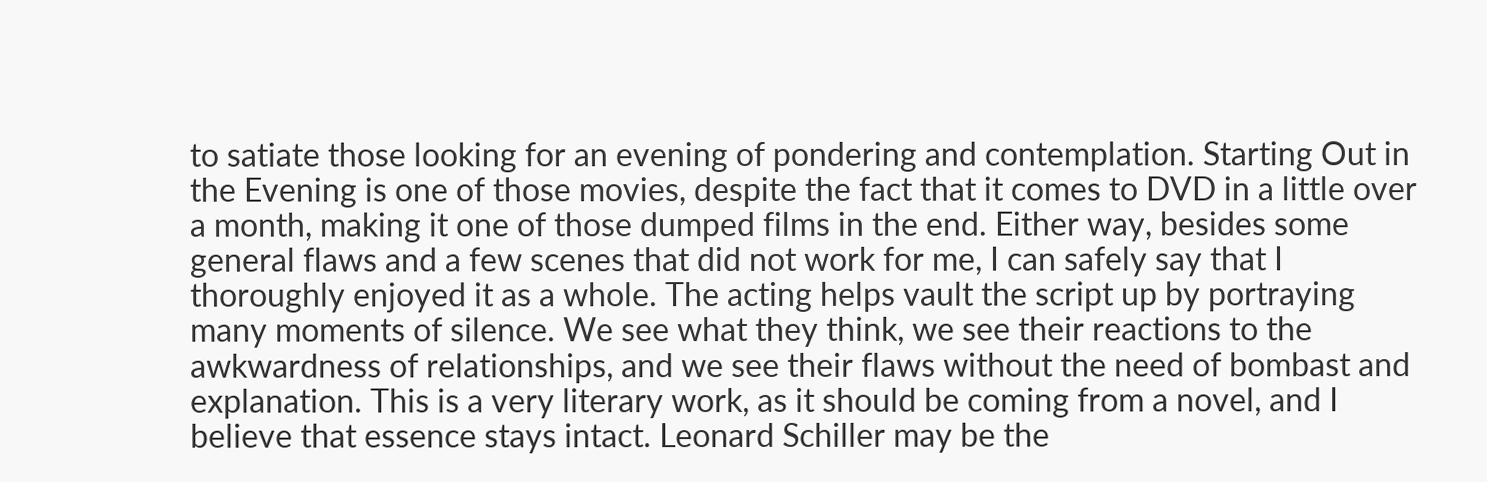to satiate those looking for an evening of pondering and contemplation. Starting Out in the Evening is one of those movies, despite the fact that it comes to DVD in a little over a month, making it one of those dumped films in the end. Either way, besides some general flaws and a few scenes that did not work for me, I can safely say that I thoroughly enjoyed it as a whole. The acting helps vault the script up by portraying many moments of silence. We see what they think, we see their reactions to the awkwardness of relationships, and we see their flaws without the need of bombast and explanation. This is a very literary work, as it should be coming from a novel, and I believe that essence stays intact. Leonard Schiller may be the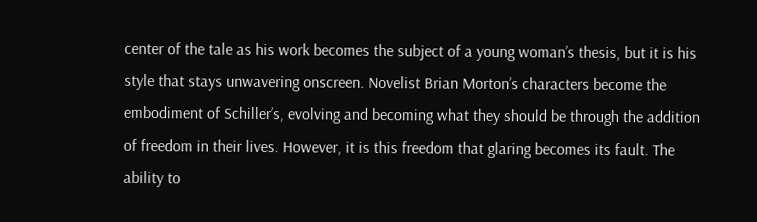center of the tale as his work becomes the subject of a young woman’s thesis, but it is his style that stays unwavering onscreen. Novelist Brian Morton’s characters become the embodiment of Schiller’s, evolving and becoming what they should be through the addition of freedom in their lives. However, it is this freedom that glaring becomes its fault. The ability to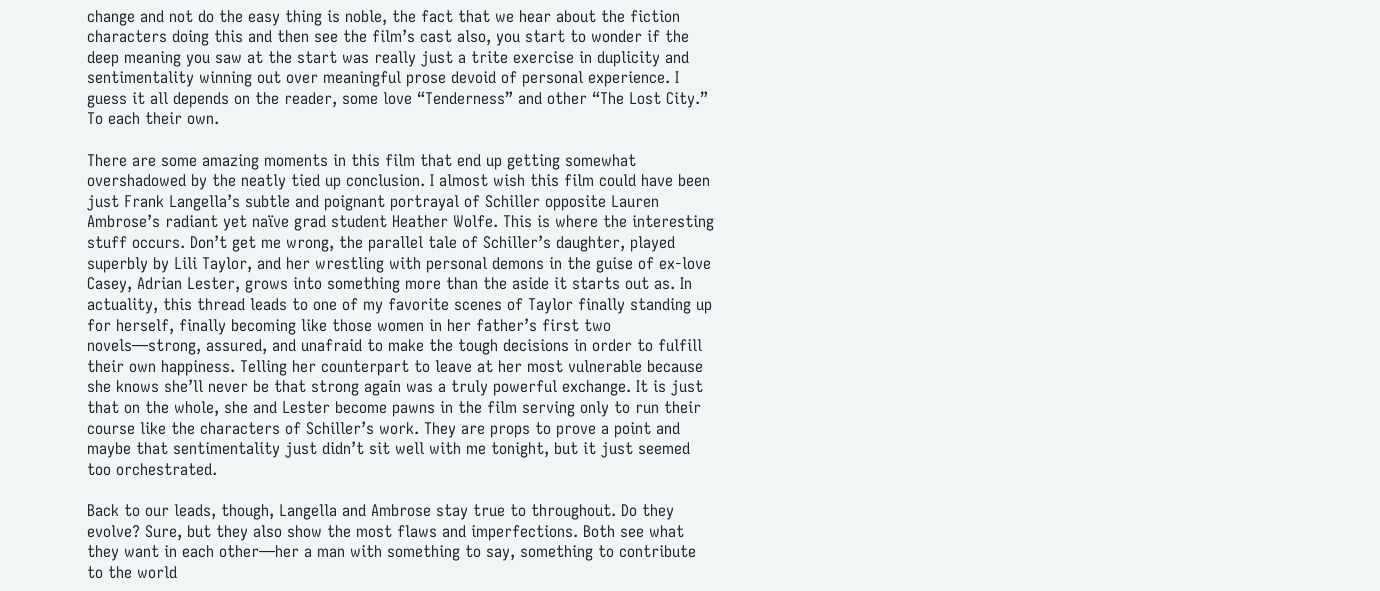change and not do the easy thing is noble, the fact that we hear about the fiction characters doing this and then see the film’s cast also, you start to wonder if the deep meaning you saw at the start was really just a trite exercise in duplicity and sentimentality winning out over meaningful prose devoid of personal experience. I guess it all depends on the reader, some love “Tenderness” and other “The Lost City.” To each their own.

There are some amazing moments in this film that end up getting somewhat overshadowed by the neatly tied up conclusion. I almost wish this film could have been just Frank Langella’s subtle and poignant portrayal of Schiller opposite Lauren Ambrose’s radiant yet naïve grad student Heather Wolfe. This is where the interesting stuff occurs. Don’t get me wrong, the parallel tale of Schiller’s daughter, played superbly by Lili Taylor, and her wrestling with personal demons in the guise of ex-love Casey, Adrian Lester, grows into something more than the aside it starts out as. In actuality, this thread leads to one of my favorite scenes of Taylor finally standing up for herself, finally becoming like those women in her father’s first two novels—strong, assured, and unafraid to make the tough decisions in order to fulfill their own happiness. Telling her counterpart to leave at her most vulnerable because she knows she’ll never be that strong again was a truly powerful exchange. It is just that on the whole, she and Lester become pawns in the film serving only to run their course like the characters of Schiller’s work. They are props to prove a point and maybe that sentimentality just didn’t sit well with me tonight, but it just seemed too orchestrated.

Back to our leads, though, Langella and Ambrose stay true to throughout. Do they evolve? Sure, but they also show the most flaws and imperfections. Both see what they want in each other—her a man with something to say, something to contribute to the world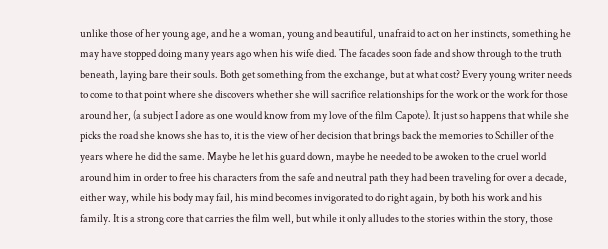unlike those of her young age, and he a woman, young and beautiful, unafraid to act on her instincts, something he may have stopped doing many years ago when his wife died. The facades soon fade and show through to the truth beneath, laying bare their souls. Both get something from the exchange, but at what cost? Every young writer needs to come to that point where she discovers whether she will sacrifice relationships for the work or the work for those around her, (a subject I adore as one would know from my love of the film Capote). It just so happens that while she picks the road she knows she has to, it is the view of her decision that brings back the memories to Schiller of the years where he did the same. Maybe he let his guard down, maybe he needed to be awoken to the cruel world around him in order to free his characters from the safe and neutral path they had been traveling for over a decade, either way, while his body may fail, his mind becomes invigorated to do right again, by both his work and his family. It is a strong core that carries the film well, but while it only alludes to the stories within the story, those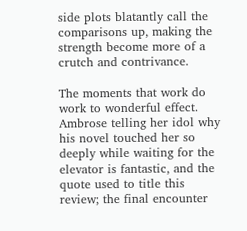side plots blatantly call the comparisons up, making the strength become more of a crutch and contrivance.

The moments that work do work to wonderful effect. Ambrose telling her idol why his novel touched her so deeply while waiting for the elevator is fantastic, and the quote used to title this review; the final encounter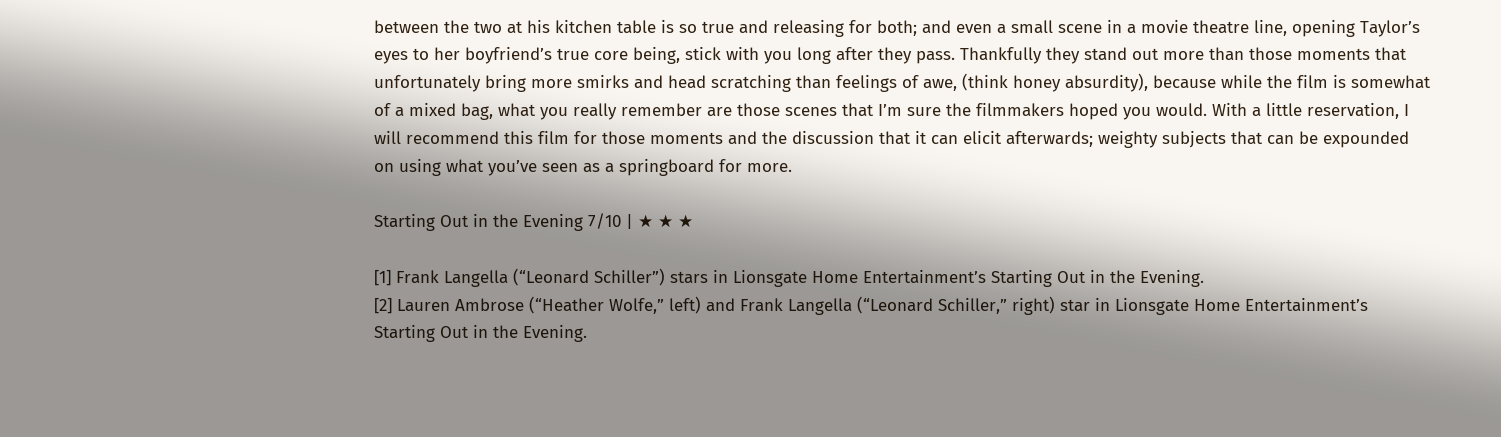between the two at his kitchen table is so true and releasing for both; and even a small scene in a movie theatre line, opening Taylor’s eyes to her boyfriend’s true core being, stick with you long after they pass. Thankfully they stand out more than those moments that unfortunately bring more smirks and head scratching than feelings of awe, (think honey absurdity), because while the film is somewhat of a mixed bag, what you really remember are those scenes that I’m sure the filmmakers hoped you would. With a little reservation, I will recommend this film for those moments and the discussion that it can elicit afterwards; weighty subjects that can be expounded on using what you’ve seen as a springboard for more.

Starting Out in the Evening 7/10 | ★ ★ ★

[1] Frank Langella (“Leonard Schiller”) stars in Lionsgate Home Entertainment’s Starting Out in the Evening.
[2] Lauren Ambrose (“Heather Wolfe,” left) and Frank Langella (“Leonard Schiller,” right) star in Lionsgate Home Entertainment’s Starting Out in the Evening.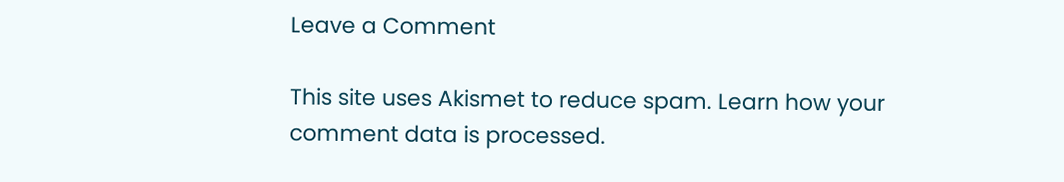Leave a Comment

This site uses Akismet to reduce spam. Learn how your comment data is processed.